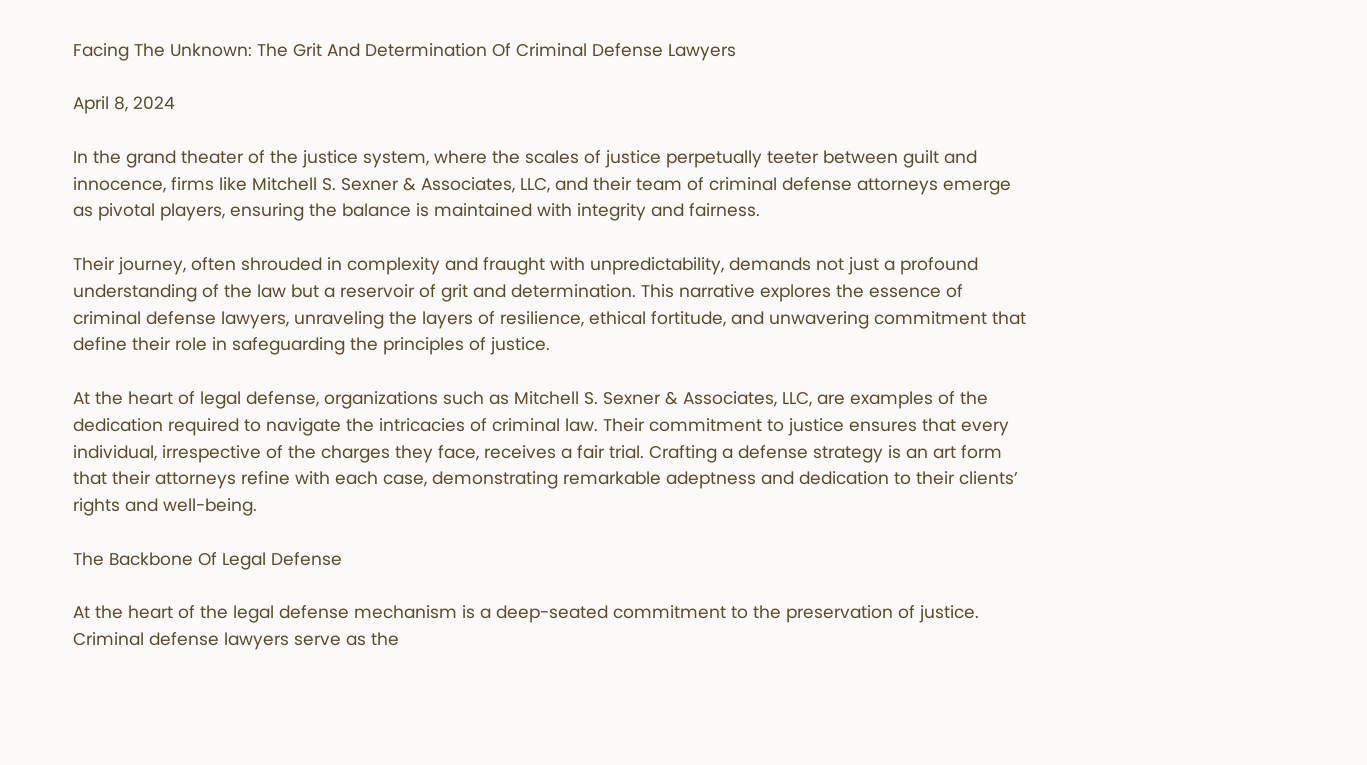Facing The Unknown: The Grit And Determination Of Criminal Defense Lawyers

April 8, 2024

In the grand theater of the justice system, where the scales of justice perpetually teeter between guilt and innocence, firms like Mitchell S. Sexner & Associates, LLC, and their team of criminal defense attorneys emerge as pivotal players, ensuring the balance is maintained with integrity and fairness.

Their journey, often shrouded in complexity and fraught with unpredictability, demands not just a profound understanding of the law but a reservoir of grit and determination. This narrative explores the essence of criminal defense lawyers, unraveling the layers of resilience, ethical fortitude, and unwavering commitment that define their role in safeguarding the principles of justice.

At the heart of legal defense, organizations such as Mitchell S. Sexner & Associates, LLC, are examples of the dedication required to navigate the intricacies of criminal law. Their commitment to justice ensures that every individual, irrespective of the charges they face, receives a fair trial. Crafting a defense strategy is an art form that their attorneys refine with each case, demonstrating remarkable adeptness and dedication to their clients’ rights and well-being.

The Backbone Of Legal Defense

At the heart of the legal defense mechanism is a deep-seated commitment to the preservation of justice. Criminal defense lawyers serve as the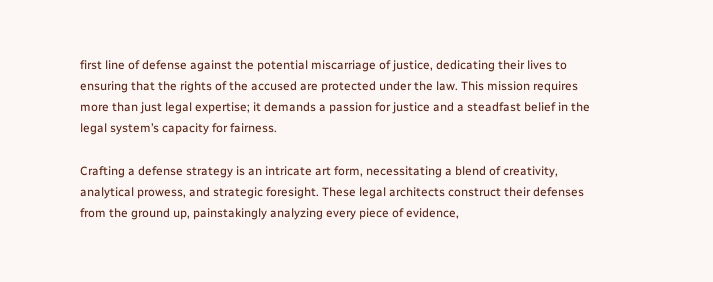first line of defense against the potential miscarriage of justice, dedicating their lives to ensuring that the rights of the accused are protected under the law. This mission requires more than just legal expertise; it demands a passion for justice and a steadfast belief in the legal system’s capacity for fairness.

Crafting a defense strategy is an intricate art form, necessitating a blend of creativity, analytical prowess, and strategic foresight. These legal architects construct their defenses from the ground up, painstakingly analyzing every piece of evidence,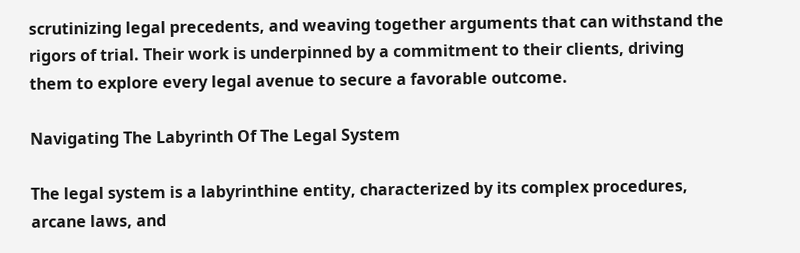scrutinizing legal precedents, and weaving together arguments that can withstand the rigors of trial. Their work is underpinned by a commitment to their clients, driving them to explore every legal avenue to secure a favorable outcome.

Navigating The Labyrinth Of The Legal System

The legal system is a labyrinthine entity, characterized by its complex procedures, arcane laws, and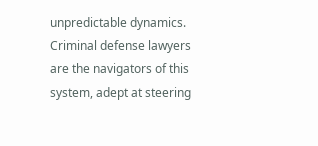unpredictable dynamics. Criminal defense lawyers are the navigators of this system, adept at steering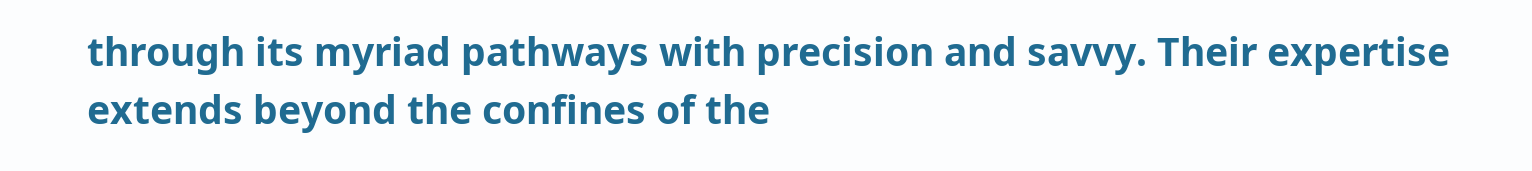through its myriad pathways with precision and savvy. Their expertise extends beyond the confines of the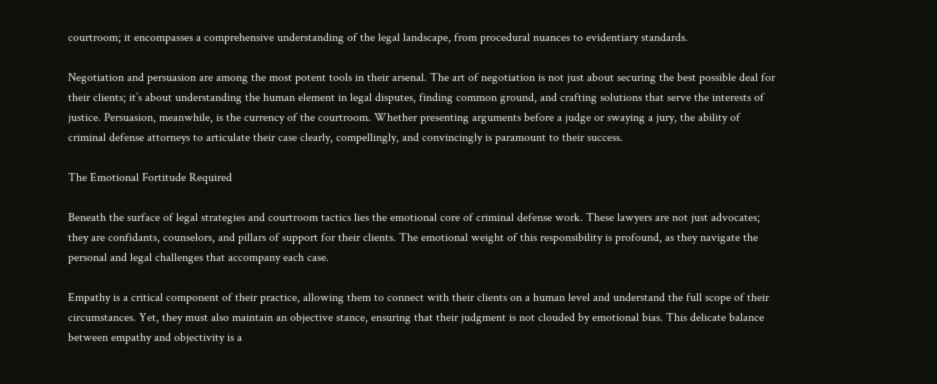courtroom; it encompasses a comprehensive understanding of the legal landscape, from procedural nuances to evidentiary standards.

Negotiation and persuasion are among the most potent tools in their arsenal. The art of negotiation is not just about securing the best possible deal for their clients; it’s about understanding the human element in legal disputes, finding common ground, and crafting solutions that serve the interests of justice. Persuasion, meanwhile, is the currency of the courtroom. Whether presenting arguments before a judge or swaying a jury, the ability of criminal defense attorneys to articulate their case clearly, compellingly, and convincingly is paramount to their success.

The Emotional Fortitude Required

Beneath the surface of legal strategies and courtroom tactics lies the emotional core of criminal defense work. These lawyers are not just advocates; they are confidants, counselors, and pillars of support for their clients. The emotional weight of this responsibility is profound, as they navigate the personal and legal challenges that accompany each case.

Empathy is a critical component of their practice, allowing them to connect with their clients on a human level and understand the full scope of their circumstances. Yet, they must also maintain an objective stance, ensuring that their judgment is not clouded by emotional bias. This delicate balance between empathy and objectivity is a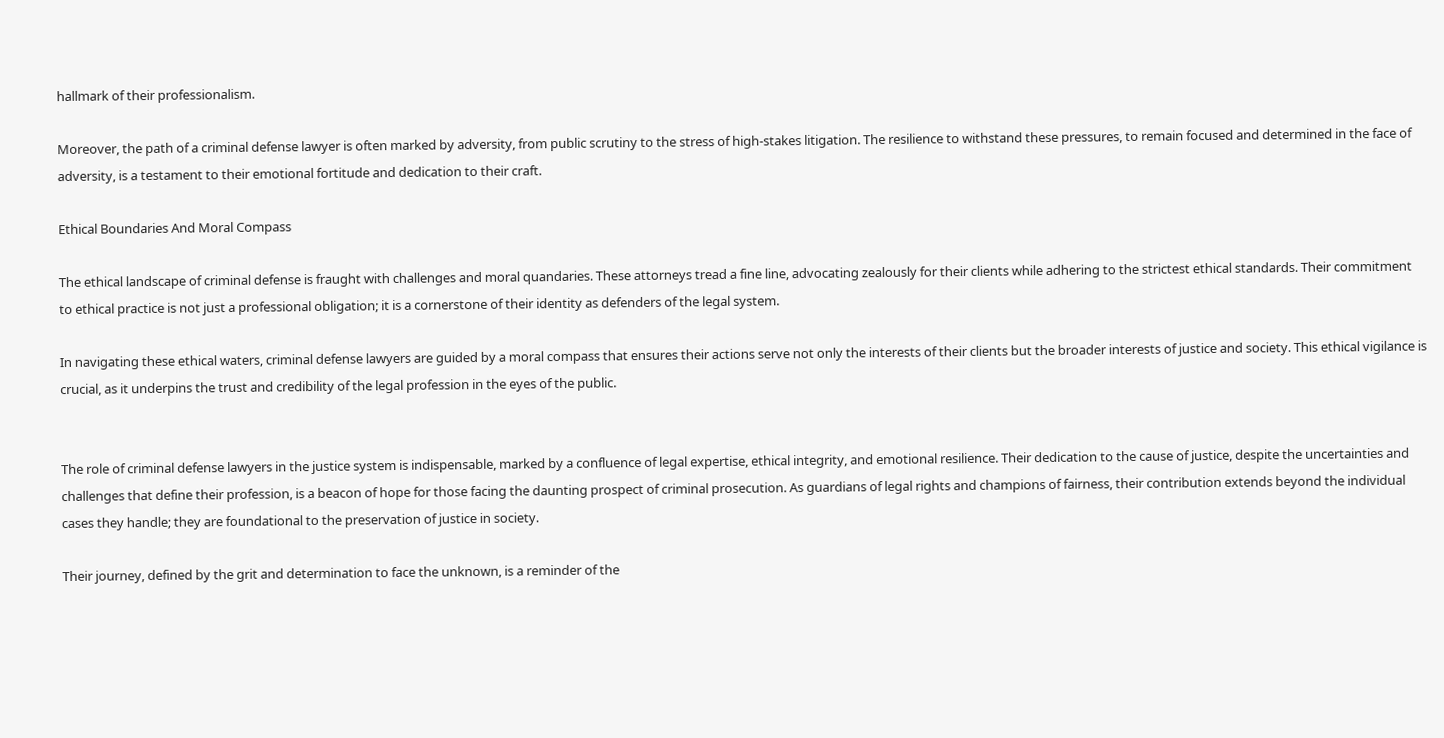hallmark of their professionalism.

Moreover, the path of a criminal defense lawyer is often marked by adversity, from public scrutiny to the stress of high-stakes litigation. The resilience to withstand these pressures, to remain focused and determined in the face of adversity, is a testament to their emotional fortitude and dedication to their craft.

Ethical Boundaries And Moral Compass

The ethical landscape of criminal defense is fraught with challenges and moral quandaries. These attorneys tread a fine line, advocating zealously for their clients while adhering to the strictest ethical standards. Their commitment to ethical practice is not just a professional obligation; it is a cornerstone of their identity as defenders of the legal system.

In navigating these ethical waters, criminal defense lawyers are guided by a moral compass that ensures their actions serve not only the interests of their clients but the broader interests of justice and society. This ethical vigilance is crucial, as it underpins the trust and credibility of the legal profession in the eyes of the public.


The role of criminal defense lawyers in the justice system is indispensable, marked by a confluence of legal expertise, ethical integrity, and emotional resilience. Their dedication to the cause of justice, despite the uncertainties and challenges that define their profession, is a beacon of hope for those facing the daunting prospect of criminal prosecution. As guardians of legal rights and champions of fairness, their contribution extends beyond the individual cases they handle; they are foundational to the preservation of justice in society.

Their journey, defined by the grit and determination to face the unknown, is a reminder of the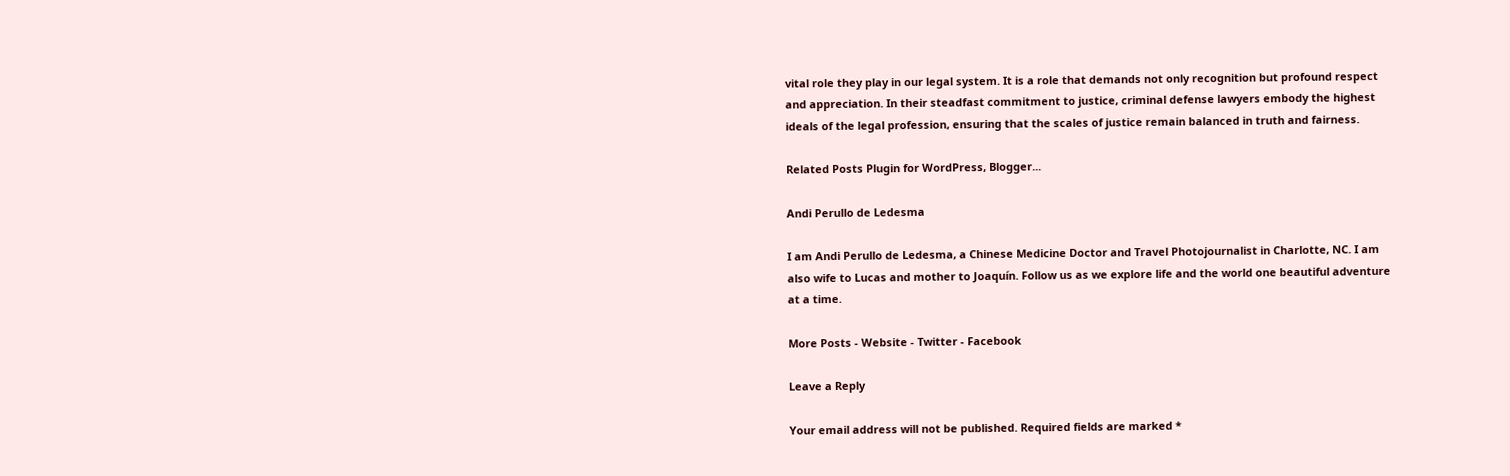vital role they play in our legal system. It is a role that demands not only recognition but profound respect and appreciation. In their steadfast commitment to justice, criminal defense lawyers embody the highest ideals of the legal profession, ensuring that the scales of justice remain balanced in truth and fairness.

Related Posts Plugin for WordPress, Blogger...

Andi Perullo de Ledesma

I am Andi Perullo de Ledesma, a Chinese Medicine Doctor and Travel Photojournalist in Charlotte, NC. I am also wife to Lucas and mother to Joaquín. Follow us as we explore life and the world one beautiful adventure at a time.

More Posts - Website - Twitter - Facebook

Leave a Reply

Your email address will not be published. Required fields are marked *